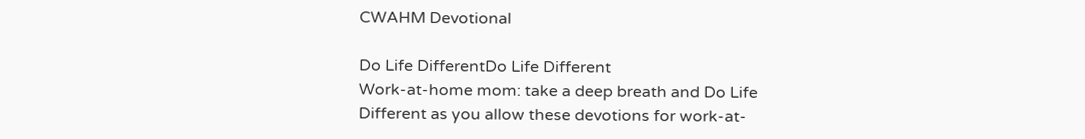CWAHM Devotional

Do Life DifferentDo Life Different
Work-at-home mom: take a deep breath and Do Life Different as you allow these devotions for work-at-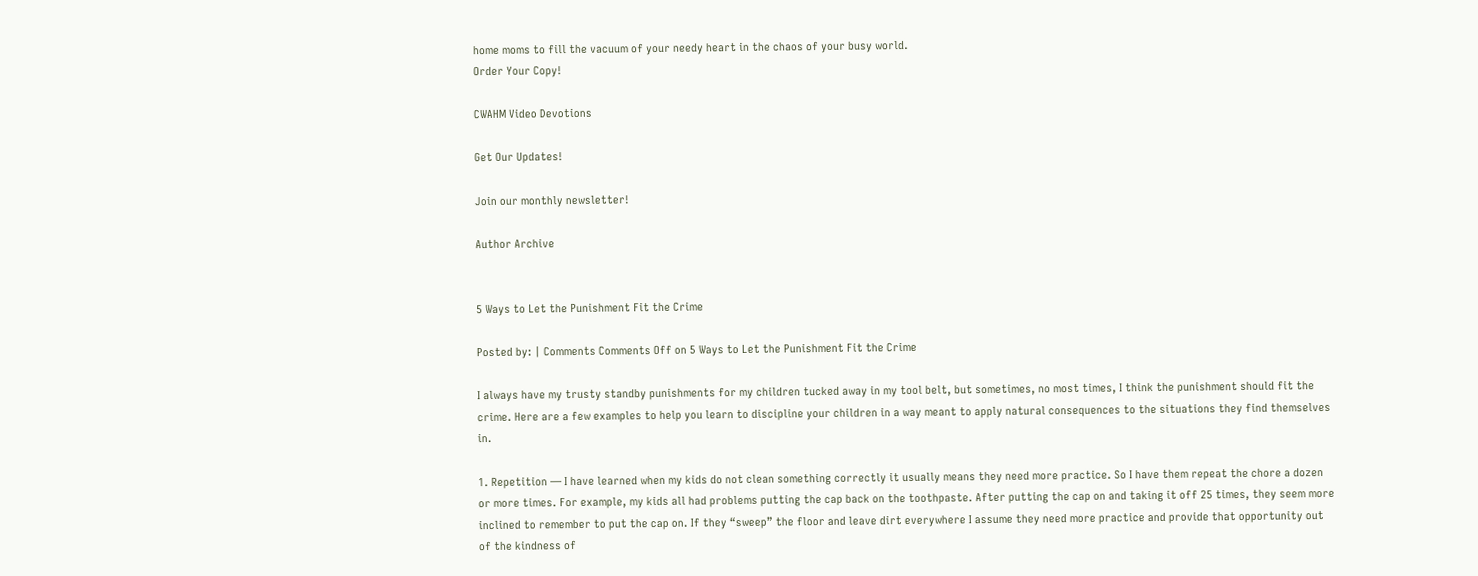home moms to fill the vacuum of your needy heart in the chaos of your busy world.
Order Your Copy!

CWAHM Video Devotions

Get Our Updates!

Join our monthly newsletter!

Author Archive


5 Ways to Let the Punishment Fit the Crime

Posted by: | Comments Comments Off on 5 Ways to Let the Punishment Fit the Crime

I always have my trusty standby punishments for my children tucked away in my tool belt, but sometimes, no most times, I think the punishment should fit the crime. Here are a few examples to help you learn to discipline your children in a way meant to apply natural consequences to the situations they find themselves in.

1. Repetition — I have learned when my kids do not clean something correctly it usually means they need more practice. So I have them repeat the chore a dozen or more times. For example, my kids all had problems putting the cap back on the toothpaste. After putting the cap on and taking it off 25 times, they seem more inclined to remember to put the cap on. If they “sweep” the floor and leave dirt everywhere I assume they need more practice and provide that opportunity out of the kindness of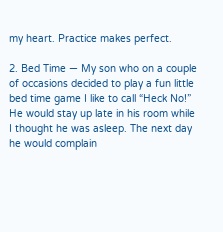my heart. Practice makes perfect.

2. Bed Time — My son who on a couple of occasions decided to play a fun little bed time game I like to call “Heck No!” He would stay up late in his room while I thought he was asleep. The next day he would complain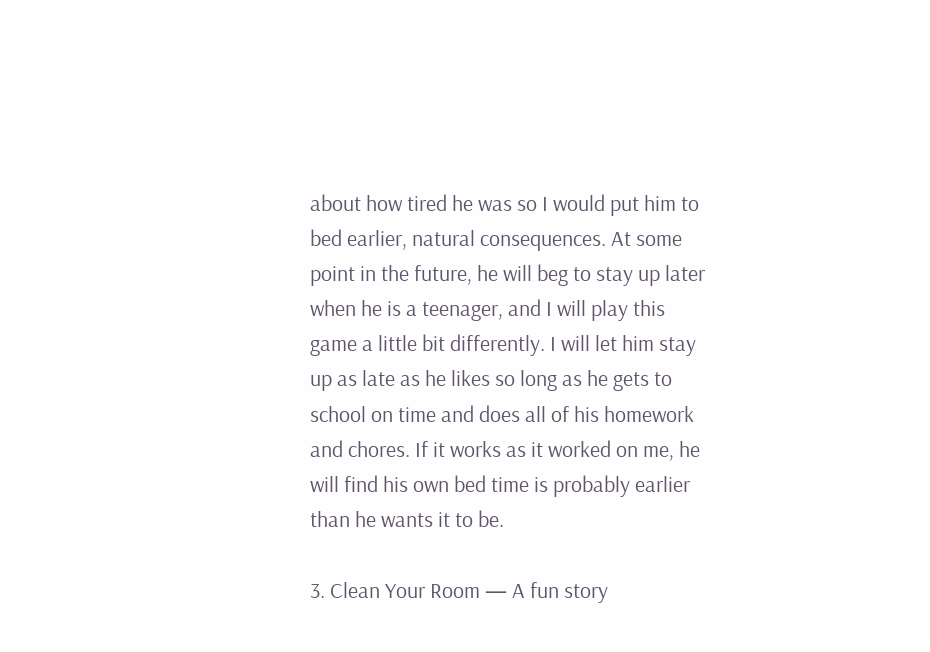about how tired he was so I would put him to bed earlier, natural consequences. At some point in the future, he will beg to stay up later when he is a teenager, and I will play this game a little bit differently. I will let him stay up as late as he likes so long as he gets to school on time and does all of his homework and chores. If it works as it worked on me, he will find his own bed time is probably earlier than he wants it to be.

3. Clean Your Room — A fun story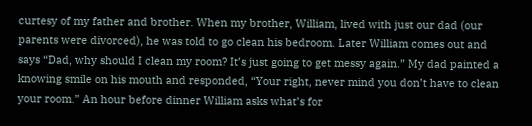curtesy of my father and brother. When my brother, William, lived with just our dad (our parents were divorced), he was told to go clean his bedroom. Later William comes out and says “Dad, why should I clean my room? It’s just going to get messy again.” My dad painted a knowing smile on his mouth and responded, “Your right, never mind you don’t have to clean your room.” An hour before dinner William asks what’s for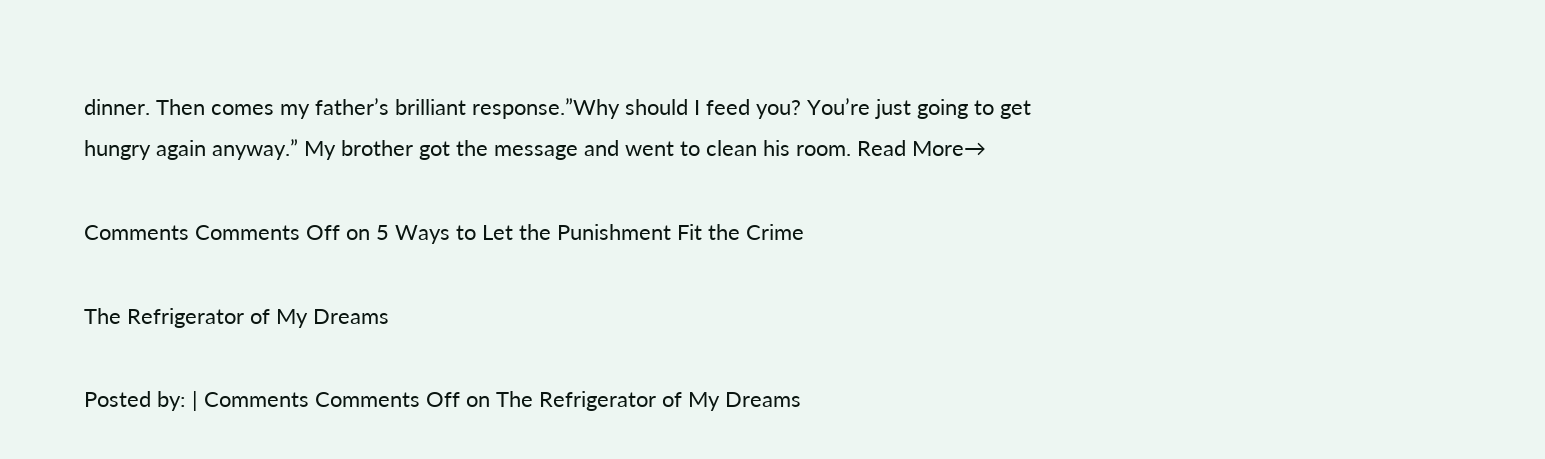dinner. Then comes my father’s brilliant response.”Why should I feed you? You’re just going to get hungry again anyway.” My brother got the message and went to clean his room. Read More→

Comments Comments Off on 5 Ways to Let the Punishment Fit the Crime

The Refrigerator of My Dreams

Posted by: | Comments Comments Off on The Refrigerator of My Dreams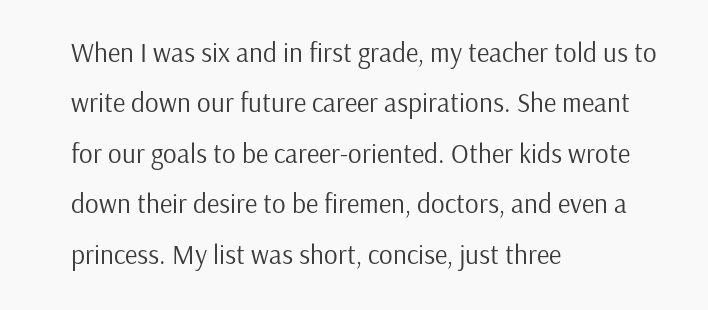When I was six and in first grade, my teacher told us to write down our future career aspirations. She meant for our goals to be career-oriented. Other kids wrote down their desire to be firemen, doctors, and even a princess. My list was short, concise, just three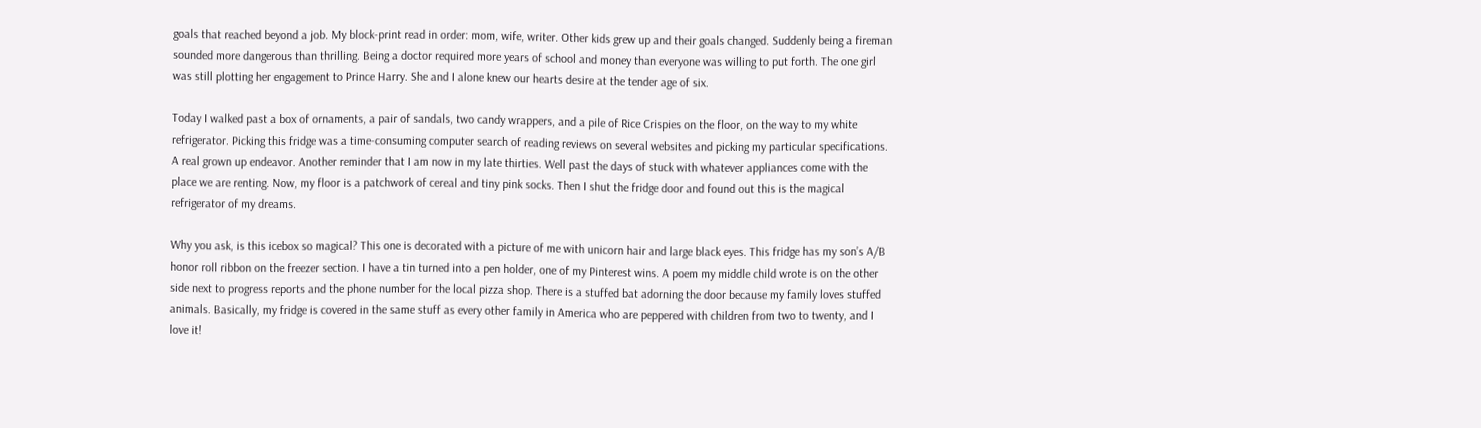goals that reached beyond a job. My block-print read in order: mom, wife, writer. Other kids grew up and their goals changed. Suddenly being a fireman sounded more dangerous than thrilling. Being a doctor required more years of school and money than everyone was willing to put forth. The one girl was still plotting her engagement to Prince Harry. She and I alone knew our hearts desire at the tender age of six.

Today I walked past a box of ornaments, a pair of sandals, two candy wrappers, and a pile of Rice Crispies on the floor, on the way to my white refrigerator. Picking this fridge was a time-consuming computer search of reading reviews on several websites and picking my particular specifications. A real grown up endeavor. Another reminder that I am now in my late thirties. Well past the days of stuck with whatever appliances come with the place we are renting. Now, my floor is a patchwork of cereal and tiny pink socks. Then I shut the fridge door and found out this is the magical refrigerator of my dreams.

Why you ask, is this icebox so magical? This one is decorated with a picture of me with unicorn hair and large black eyes. This fridge has my son’s A/B honor roll ribbon on the freezer section. I have a tin turned into a pen holder, one of my Pinterest wins. A poem my middle child wrote is on the other side next to progress reports and the phone number for the local pizza shop. There is a stuffed bat adorning the door because my family loves stuffed animals. Basically, my fridge is covered in the same stuff as every other family in America who are peppered with children from two to twenty, and I love it!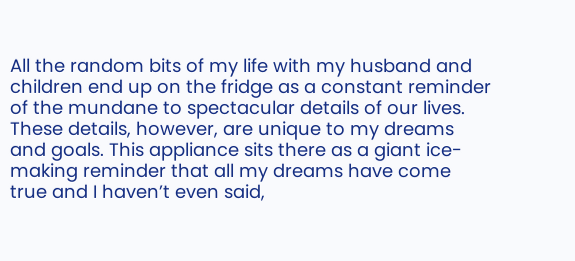All the random bits of my life with my husband and children end up on the fridge as a constant reminder of the mundane to spectacular details of our lives. These details, however, are unique to my dreams and goals. This appliance sits there as a giant ice-making reminder that all my dreams have come true and I haven’t even said,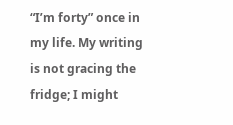“I’m forty” once in my life. My writing is not gracing the fridge; I might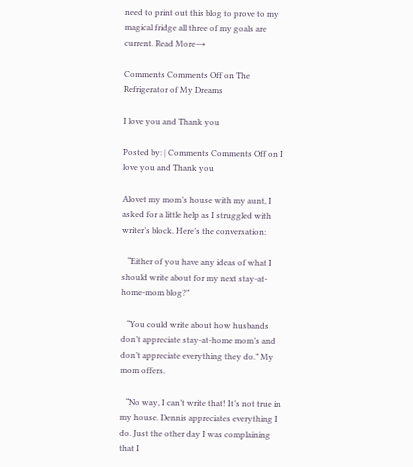need to print out this blog to prove to my magical fridge all three of my goals are current. Read More→

Comments Comments Off on The Refrigerator of My Dreams

I love you and Thank you

Posted by: | Comments Comments Off on I love you and Thank you

Alovet my mom’s house with my aunt, I asked for a little help as I struggled with writer’s block. Here’s the conversation:

   “Either of you have any ideas of what I should write about for my next stay-at-home-mom blog?”

   “You could write about how husbands don’t appreciate stay-at-home mom’s and don’t appreciate everything they do.” My mom offers.

   “No way, I can’t write that! It’s not true in my house. Dennis appreciates everything I do. Just the other day I was complaining that I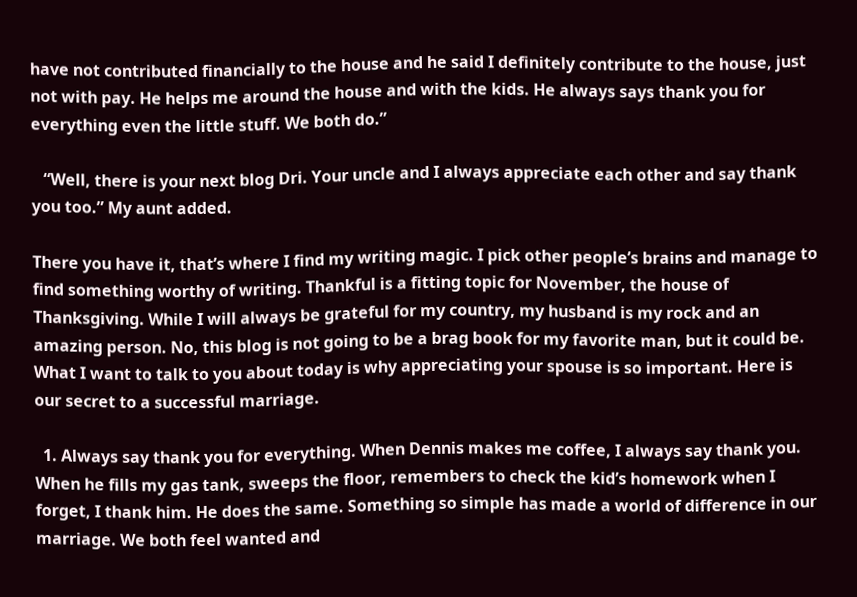have not contributed financially to the house and he said I definitely contribute to the house, just not with pay. He helps me around the house and with the kids. He always says thank you for everything even the little stuff. We both do.”

   “Well, there is your next blog Dri. Your uncle and I always appreciate each other and say thank you too.” My aunt added.

There you have it, that’s where I find my writing magic. I pick other people’s brains and manage to find something worthy of writing. Thankful is a fitting topic for November, the house of Thanksgiving. While I will always be grateful for my country, my husband is my rock and an amazing person. No, this blog is not going to be a brag book for my favorite man, but it could be. What I want to talk to you about today is why appreciating your spouse is so important. Here is our secret to a successful marriage.

  1. Always say thank you for everything. When Dennis makes me coffee, I always say thank you. When he fills my gas tank, sweeps the floor, remembers to check the kid’s homework when I forget, I thank him. He does the same. Something so simple has made a world of difference in our marriage. We both feel wanted and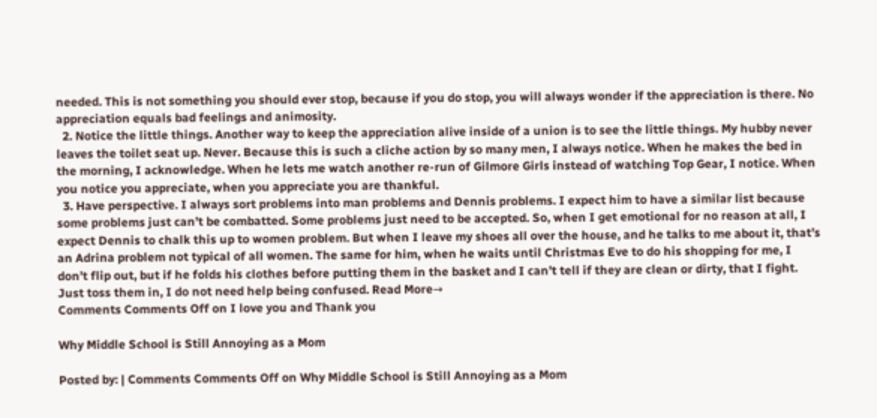needed. This is not something you should ever stop, because if you do stop, you will always wonder if the appreciation is there. No appreciation equals bad feelings and animosity.
  2. Notice the little things. Another way to keep the appreciation alive inside of a union is to see the little things. My hubby never leaves the toilet seat up. Never. Because this is such a cliche action by so many men, I always notice. When he makes the bed in the morning, I acknowledge. When he lets me watch another re-run of Gilmore Girls instead of watching Top Gear, I notice. When you notice you appreciate, when you appreciate you are thankful.
  3. Have perspective. I always sort problems into man problems and Dennis problems. I expect him to have a similar list because some problems just can’t be combatted. Some problems just need to be accepted. So, when I get emotional for no reason at all, I expect Dennis to chalk this up to women problem. But when I leave my shoes all over the house, and he talks to me about it, that’s an Adrina problem not typical of all women. The same for him, when he waits until Christmas Eve to do his shopping for me, I don’t flip out, but if he folds his clothes before putting them in the basket and I can’t tell if they are clean or dirty, that I fight. Just toss them in, I do not need help being confused. Read More→
Comments Comments Off on I love you and Thank you

Why Middle School is Still Annoying as a Mom

Posted by: | Comments Comments Off on Why Middle School is Still Annoying as a Mom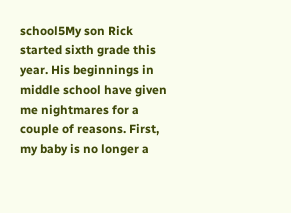school5My son Rick started sixth grade this year. His beginnings in middle school have given me nightmares for a couple of reasons. First, my baby is no longer a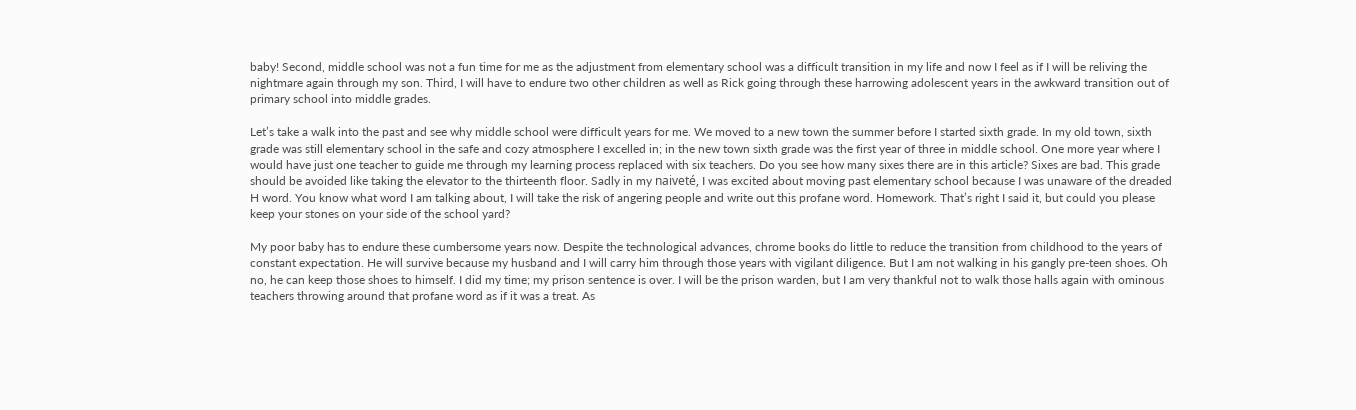baby! Second, middle school was not a fun time for me as the adjustment from elementary school was a difficult transition in my life and now I feel as if I will be reliving the nightmare again through my son. Third, I will have to endure two other children as well as Rick going through these harrowing adolescent years in the awkward transition out of primary school into middle grades.

Let’s take a walk into the past and see why middle school were difficult years for me. We moved to a new town the summer before I started sixth grade. In my old town, sixth grade was still elementary school in the safe and cozy atmosphere I excelled in; in the new town sixth grade was the first year of three in middle school. One more year where I would have just one teacher to guide me through my learning process replaced with six teachers. Do you see how many sixes there are in this article? Sixes are bad. This grade should be avoided like taking the elevator to the thirteenth floor. Sadly in my naiveté, I was excited about moving past elementary school because I was unaware of the dreaded H word. You know what word I am talking about, I will take the risk of angering people and write out this profane word. Homework. That’s right I said it, but could you please keep your stones on your side of the school yard?

My poor baby has to endure these cumbersome years now. Despite the technological advances, chrome books do little to reduce the transition from childhood to the years of constant expectation. He will survive because my husband and I will carry him through those years with vigilant diligence. But I am not walking in his gangly pre-teen shoes. Oh no, he can keep those shoes to himself. I did my time; my prison sentence is over. I will be the prison warden, but I am very thankful not to walk those halls again with ominous teachers throwing around that profane word as if it was a treat. As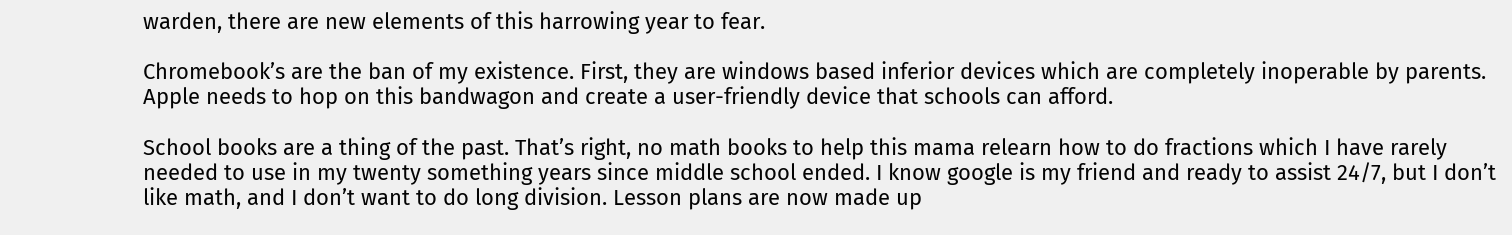warden, there are new elements of this harrowing year to fear.

Chromebook’s are the ban of my existence. First, they are windows based inferior devices which are completely inoperable by parents. Apple needs to hop on this bandwagon and create a user-friendly device that schools can afford.

School books are a thing of the past. That’s right, no math books to help this mama relearn how to do fractions which I have rarely needed to use in my twenty something years since middle school ended. I know google is my friend and ready to assist 24/7, but I don’t like math, and I don’t want to do long division. Lesson plans are now made up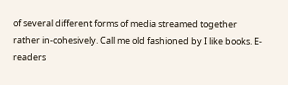of several different forms of media streamed together rather in-cohesively. Call me old fashioned by I like books. E-readers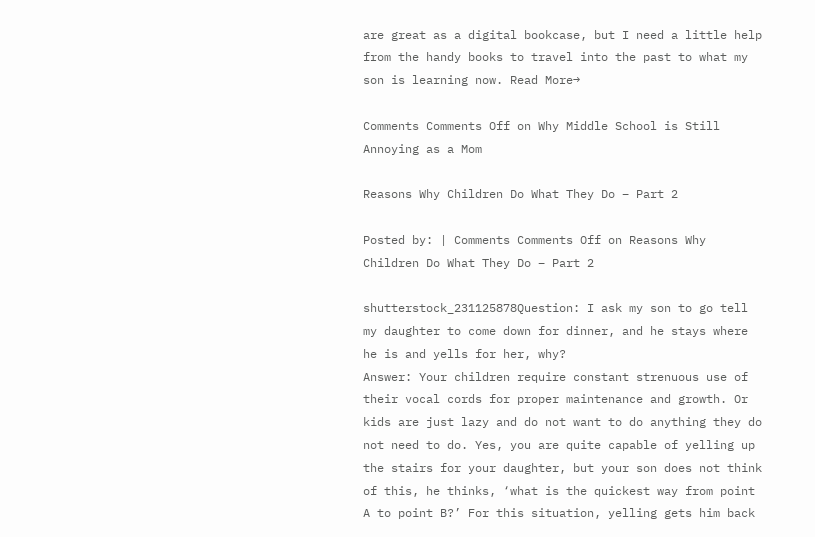are great as a digital bookcase, but I need a little help from the handy books to travel into the past to what my son is learning now. Read More→

Comments Comments Off on Why Middle School is Still Annoying as a Mom

Reasons Why Children Do What They Do – Part 2

Posted by: | Comments Comments Off on Reasons Why Children Do What They Do – Part 2

shutterstock_231125878Question: I ask my son to go tell my daughter to come down for dinner, and he stays where he is and yells for her, why?
Answer: Your children require constant strenuous use of their vocal cords for proper maintenance and growth. Or kids are just lazy and do not want to do anything they do not need to do. Yes, you are quite capable of yelling up the stairs for your daughter, but your son does not think of this, he thinks, ‘what is the quickest way from point A to point B?’ For this situation, yelling gets him back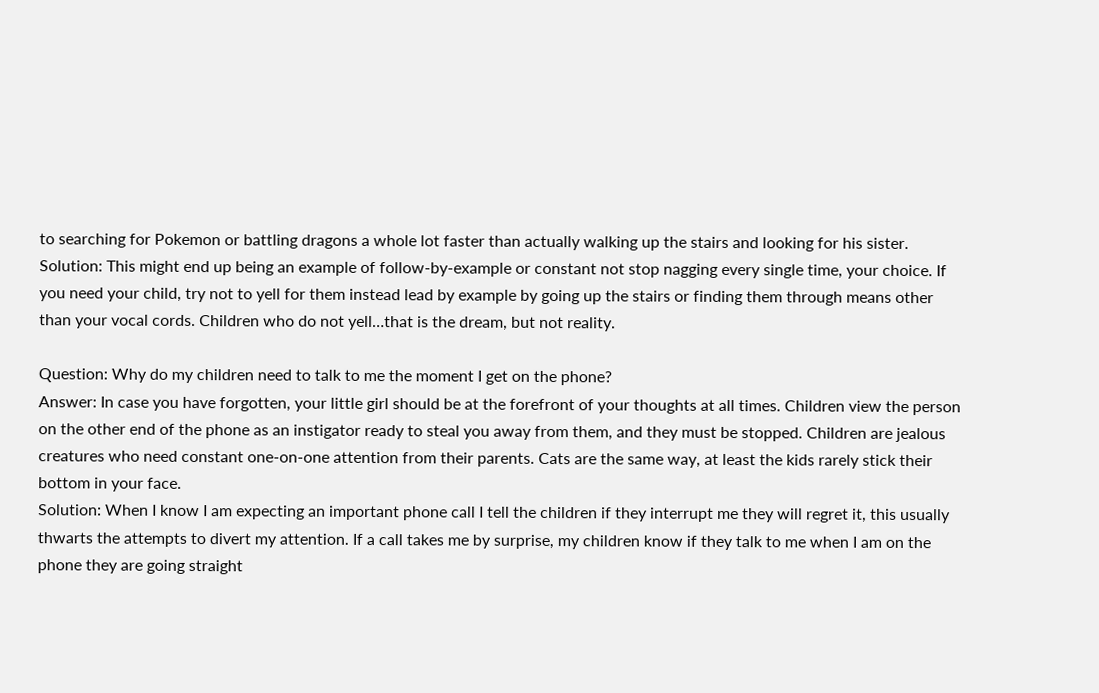to searching for Pokemon or battling dragons a whole lot faster than actually walking up the stairs and looking for his sister.
Solution: This might end up being an example of follow-by-example or constant not stop nagging every single time, your choice. If you need your child, try not to yell for them instead lead by example by going up the stairs or finding them through means other than your vocal cords. Children who do not yell…that is the dream, but not reality.

Question: Why do my children need to talk to me the moment I get on the phone?
Answer: In case you have forgotten, your little girl should be at the forefront of your thoughts at all times. Children view the person on the other end of the phone as an instigator ready to steal you away from them, and they must be stopped. Children are jealous creatures who need constant one-on-one attention from their parents. Cats are the same way, at least the kids rarely stick their bottom in your face.
Solution: When I know I am expecting an important phone call I tell the children if they interrupt me they will regret it, this usually thwarts the attempts to divert my attention. If a call takes me by surprise, my children know if they talk to me when I am on the phone they are going straight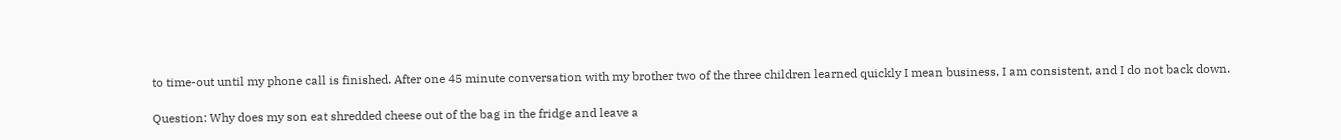to time-out until my phone call is finished. After one 45 minute conversation with my brother two of the three children learned quickly I mean business, I am consistent, and I do not back down.

Question: Why does my son eat shredded cheese out of the bag in the fridge and leave a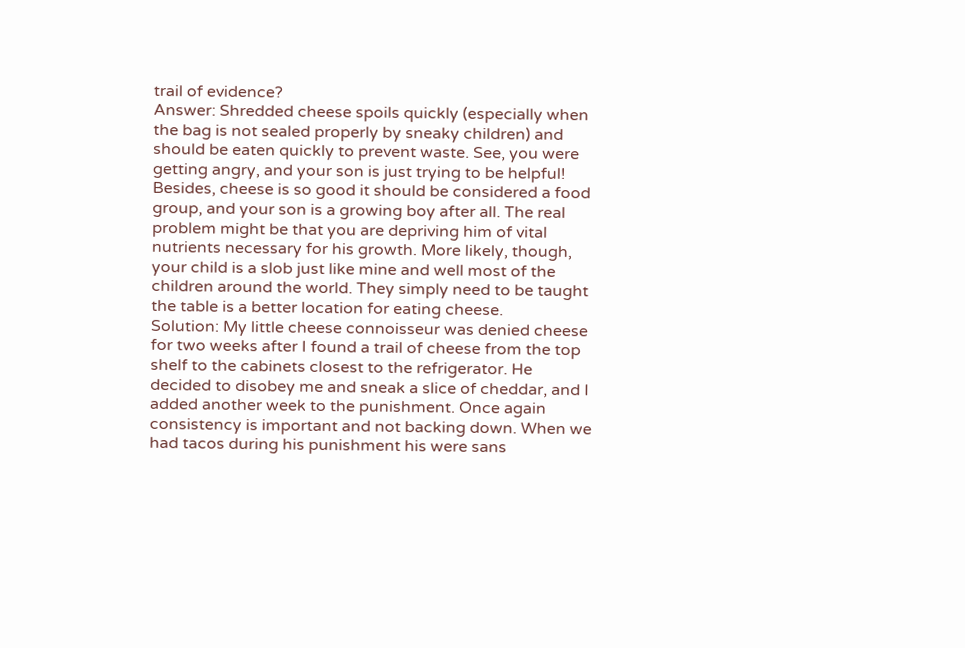trail of evidence?
Answer: Shredded cheese spoils quickly (especially when the bag is not sealed properly by sneaky children) and should be eaten quickly to prevent waste. See, you were getting angry, and your son is just trying to be helpful! Besides, cheese is so good it should be considered a food group, and your son is a growing boy after all. The real problem might be that you are depriving him of vital nutrients necessary for his growth. More likely, though, your child is a slob just like mine and well most of the children around the world. They simply need to be taught the table is a better location for eating cheese.
Solution: My little cheese connoisseur was denied cheese for two weeks after I found a trail of cheese from the top shelf to the cabinets closest to the refrigerator. He decided to disobey me and sneak a slice of cheddar, and I added another week to the punishment. Once again consistency is important and not backing down. When we had tacos during his punishment his were sans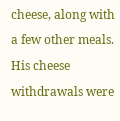cheese, along with a few other meals. His cheese withdrawals were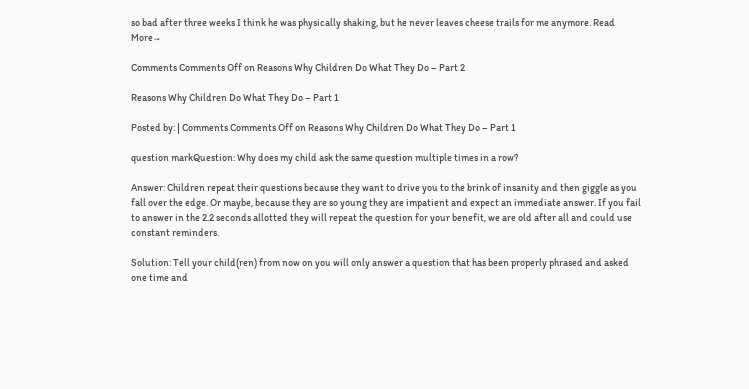so bad after three weeks I think he was physically shaking, but he never leaves cheese trails for me anymore. Read More→

Comments Comments Off on Reasons Why Children Do What They Do – Part 2

Reasons Why Children Do What They Do – Part 1

Posted by: | Comments Comments Off on Reasons Why Children Do What They Do – Part 1

question markQuestion: Why does my child ask the same question multiple times in a row?

Answer: Children repeat their questions because they want to drive you to the brink of insanity and then giggle as you fall over the edge. Or maybe, because they are so young they are impatient and expect an immediate answer. If you fail to answer in the 2.2 seconds allotted they will repeat the question for your benefit, we are old after all and could use constant reminders.

Solution: Tell your child(ren) from now on you will only answer a question that has been properly phrased and asked one time and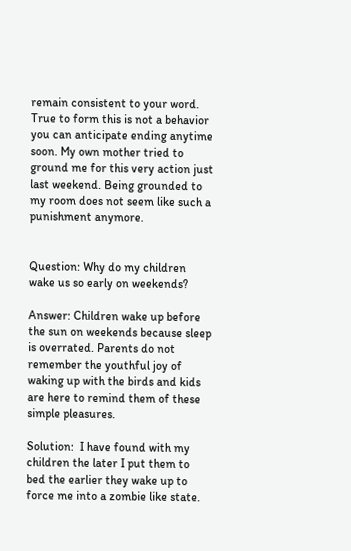remain consistent to your word. True to form this is not a behavior you can anticipate ending anytime soon. My own mother tried to ground me for this very action just last weekend. Being grounded to my room does not seem like such a punishment anymore.


Question: Why do my children wake us so early on weekends?

Answer: Children wake up before the sun on weekends because sleep is overrated. Parents do not remember the youthful joy of waking up with the birds and kids are here to remind them of these simple pleasures.

Solution:  I have found with my children the later I put them to bed the earlier they wake up to force me into a zombie like state.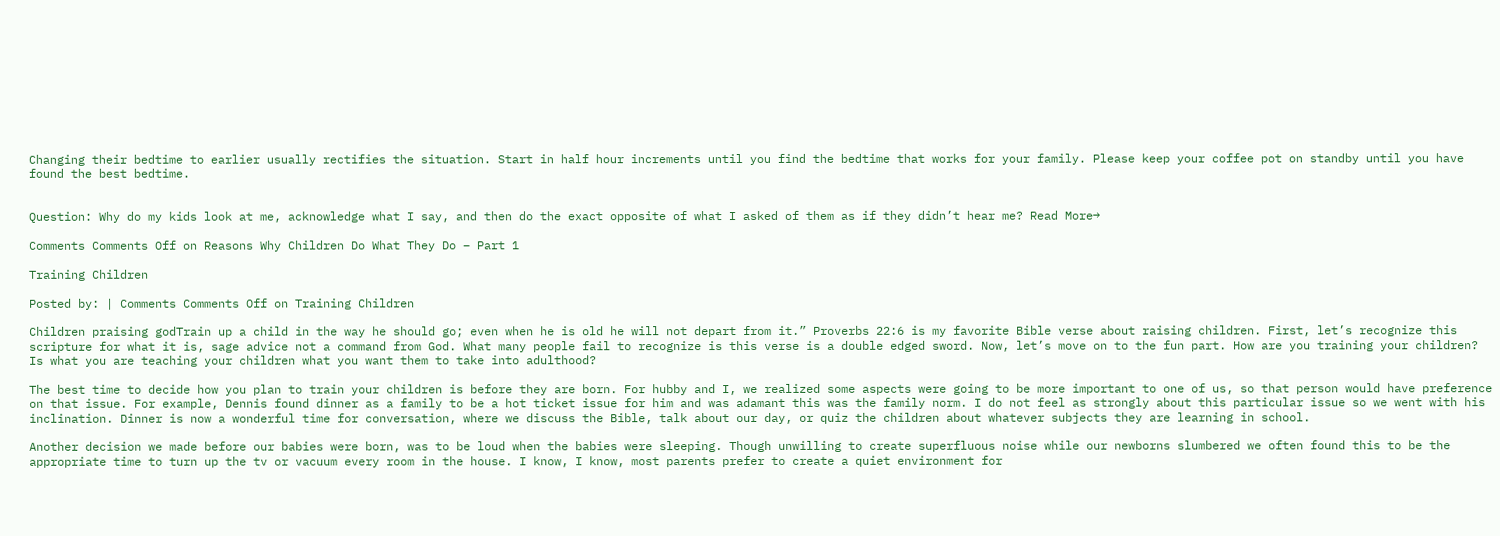Changing their bedtime to earlier usually rectifies the situation. Start in half hour increments until you find the bedtime that works for your family. Please keep your coffee pot on standby until you have found the best bedtime.


Question: Why do my kids look at me, acknowledge what I say, and then do the exact opposite of what I asked of them as if they didn’t hear me? Read More→

Comments Comments Off on Reasons Why Children Do What They Do – Part 1

Training Children

Posted by: | Comments Comments Off on Training Children

Children praising godTrain up a child in the way he should go; even when he is old he will not depart from it.” Proverbs 22:6 is my favorite Bible verse about raising children. First, let’s recognize this scripture for what it is, sage advice not a command from God. What many people fail to recognize is this verse is a double edged sword. Now, let’s move on to the fun part. How are you training your children? Is what you are teaching your children what you want them to take into adulthood?

The best time to decide how you plan to train your children is before they are born. For hubby and I, we realized some aspects were going to be more important to one of us, so that person would have preference on that issue. For example, Dennis found dinner as a family to be a hot ticket issue for him and was adamant this was the family norm. I do not feel as strongly about this particular issue so we went with his inclination. Dinner is now a wonderful time for conversation, where we discuss the Bible, talk about our day, or quiz the children about whatever subjects they are learning in school.

Another decision we made before our babies were born, was to be loud when the babies were sleeping. Though unwilling to create superfluous noise while our newborns slumbered we often found this to be the appropriate time to turn up the tv or vacuum every room in the house. I know, I know, most parents prefer to create a quiet environment for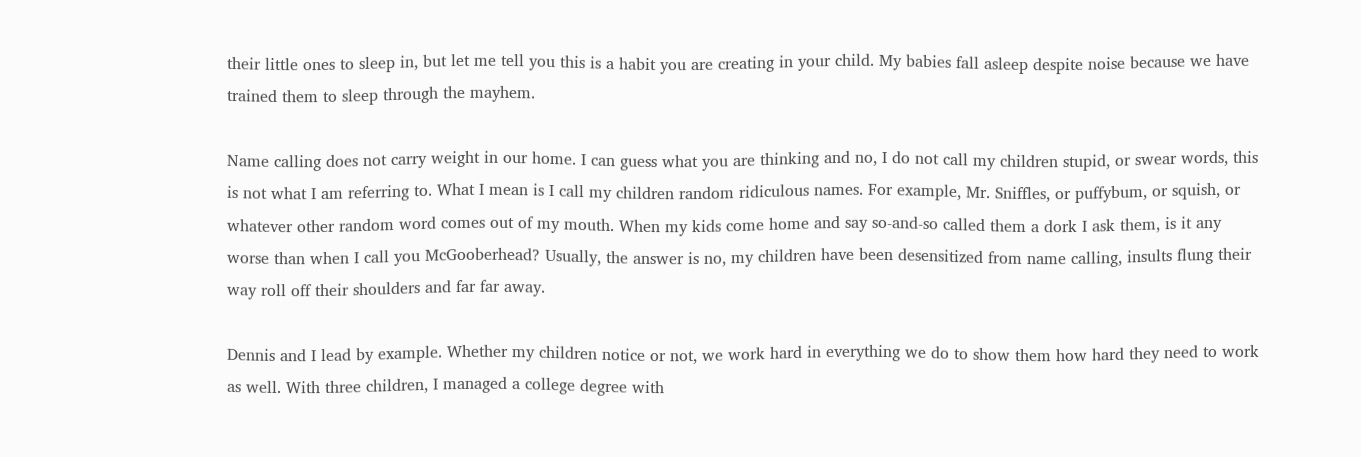their little ones to sleep in, but let me tell you this is a habit you are creating in your child. My babies fall asleep despite noise because we have trained them to sleep through the mayhem.

Name calling does not carry weight in our home. I can guess what you are thinking and no, I do not call my children stupid, or swear words, this is not what I am referring to. What I mean is I call my children random ridiculous names. For example, Mr. Sniffles, or puffybum, or squish, or whatever other random word comes out of my mouth. When my kids come home and say so-and-so called them a dork I ask them, is it any worse than when I call you McGooberhead? Usually, the answer is no, my children have been desensitized from name calling, insults flung their way roll off their shoulders and far far away.

Dennis and I lead by example. Whether my children notice or not, we work hard in everything we do to show them how hard they need to work as well. With three children, I managed a college degree with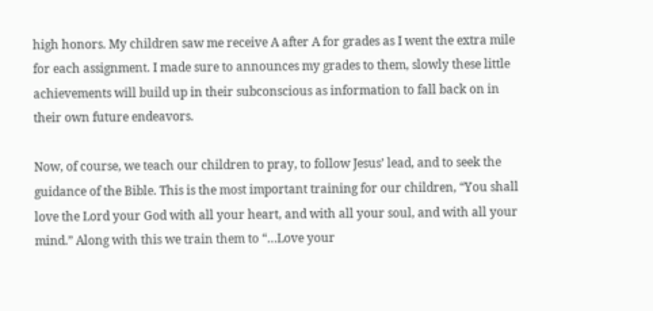high honors. My children saw me receive A after A for grades as I went the extra mile for each assignment. I made sure to announces my grades to them, slowly these little achievements will build up in their subconscious as information to fall back on in their own future endeavors.

Now, of course, we teach our children to pray, to follow Jesus’ lead, and to seek the guidance of the Bible. This is the most important training for our children, “You shall love the Lord your God with all your heart, and with all your soul, and with all your mind.” Along with this we train them to “…Love your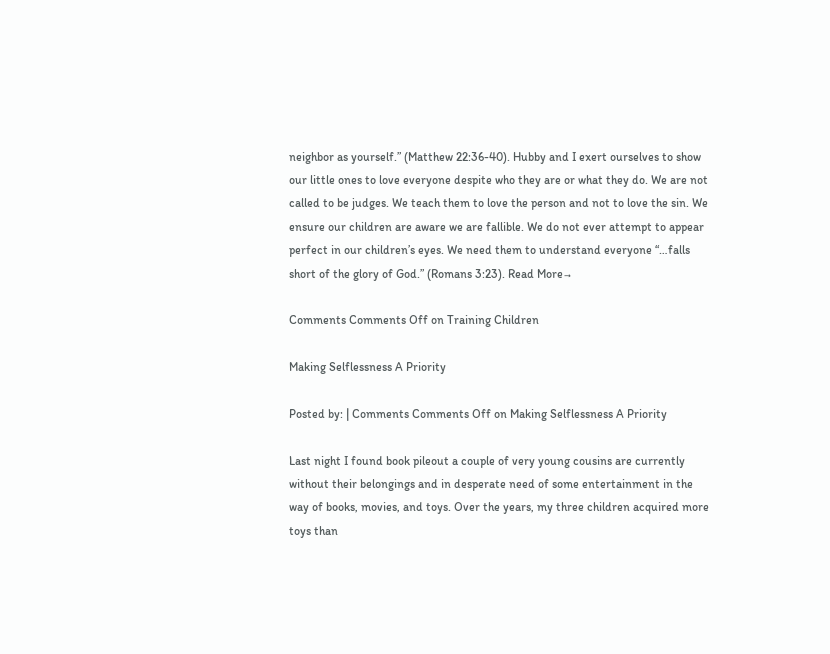neighbor as yourself.” (Matthew 22:36-40). Hubby and I exert ourselves to show our little ones to love everyone despite who they are or what they do. We are not called to be judges. We teach them to love the person and not to love the sin. We ensure our children are aware we are fallible. We do not ever attempt to appear perfect in our children’s eyes. We need them to understand everyone “…falls short of the glory of God.” (Romans 3:23). Read More→

Comments Comments Off on Training Children

Making Selflessness A Priority

Posted by: | Comments Comments Off on Making Selflessness A Priority

Last night I found book pileout a couple of very young cousins are currently without their belongings and in desperate need of some entertainment in the way of books, movies, and toys. Over the years, my three children acquired more toys than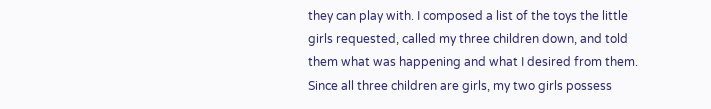they can play with. I composed a list of the toys the little girls requested, called my three children down, and told them what was happening and what I desired from them. Since all three children are girls, my two girls possess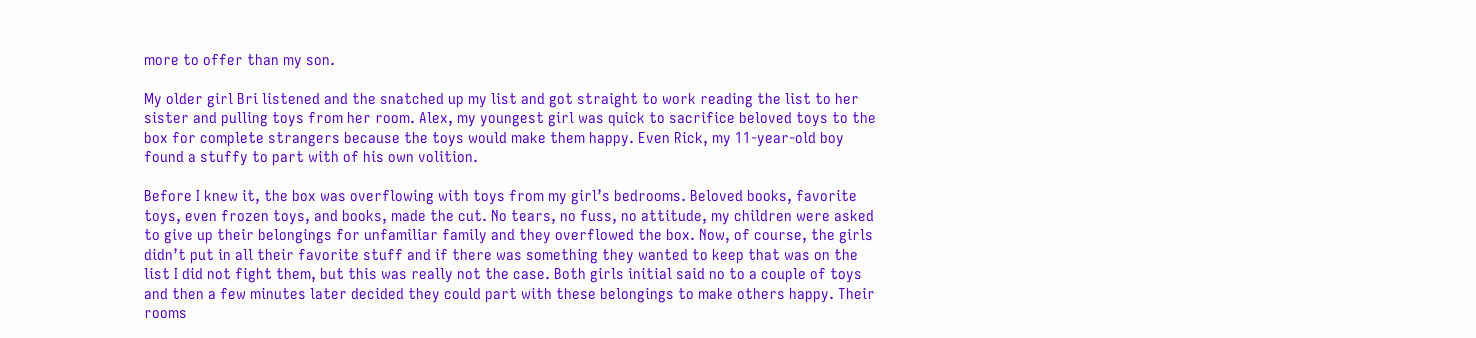more to offer than my son.

My older girl Bri listened and the snatched up my list and got straight to work reading the list to her sister and pulling toys from her room. Alex, my youngest girl was quick to sacrifice beloved toys to the box for complete strangers because the toys would make them happy. Even Rick, my 11-year-old boy found a stuffy to part with of his own volition.

Before I knew it, the box was overflowing with toys from my girl’s bedrooms. Beloved books, favorite toys, even frozen toys, and books, made the cut. No tears, no fuss, no attitude, my children were asked to give up their belongings for unfamiliar family and they overflowed the box. Now, of course, the girls didn’t put in all their favorite stuff and if there was something they wanted to keep that was on the list I did not fight them, but this was really not the case. Both girls initial said no to a couple of toys and then a few minutes later decided they could part with these belongings to make others happy. Their rooms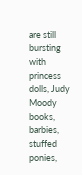are still bursting with princess dolls, Judy Moody books, barbies, stuffed ponies,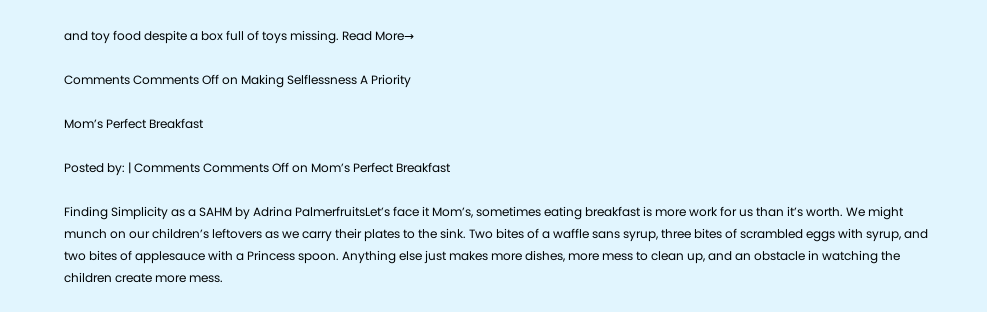and toy food despite a box full of toys missing. Read More→

Comments Comments Off on Making Selflessness A Priority

Mom’s Perfect Breakfast

Posted by: | Comments Comments Off on Mom’s Perfect Breakfast

Finding Simplicity as a SAHM by Adrina PalmerfruitsLet’s face it Mom’s, sometimes eating breakfast is more work for us than it’s worth. We might munch on our children’s leftovers as we carry their plates to the sink. Two bites of a waffle sans syrup, three bites of scrambled eggs with syrup, and two bites of applesauce with a Princess spoon. Anything else just makes more dishes, more mess to clean up, and an obstacle in watching the children create more mess.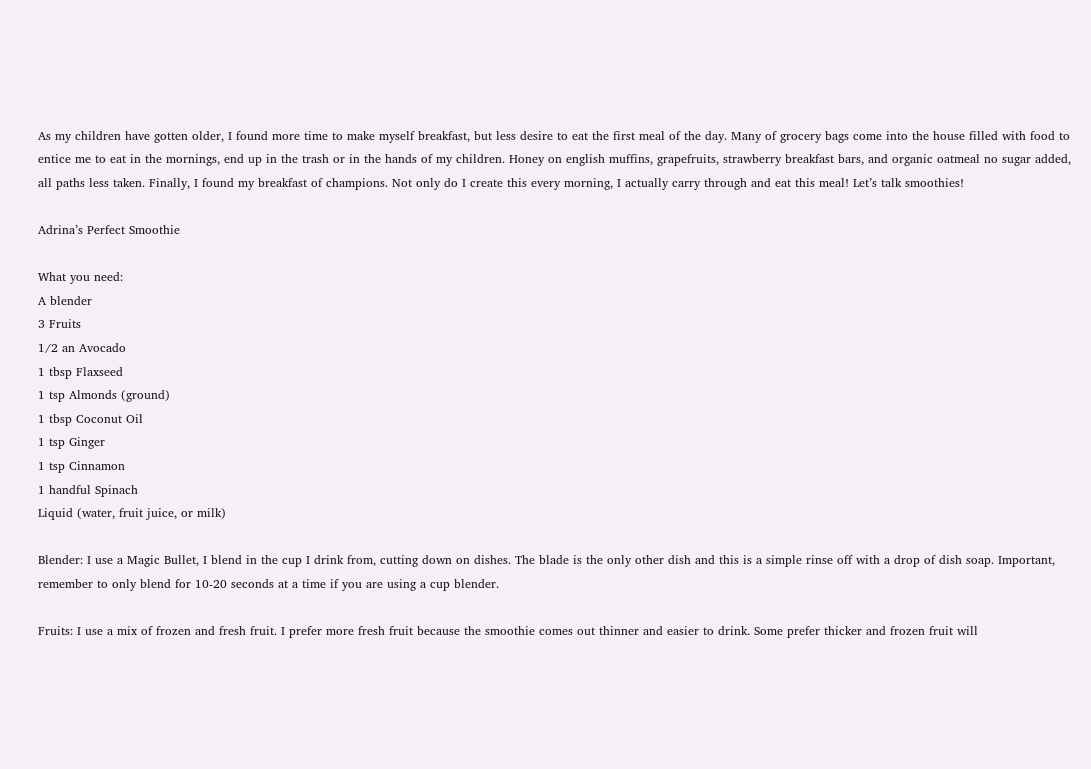As my children have gotten older, I found more time to make myself breakfast, but less desire to eat the first meal of the day. Many of grocery bags come into the house filled with food to entice me to eat in the mornings, end up in the trash or in the hands of my children. Honey on english muffins, grapefruits, strawberry breakfast bars, and organic oatmeal no sugar added, all paths less taken. Finally, I found my breakfast of champions. Not only do I create this every morning, I actually carry through and eat this meal! Let’s talk smoothies!

Adrina’s Perfect Smoothie

What you need:
A blender
3 Fruits
1/2 an Avocado
1 tbsp Flaxseed
1 tsp Almonds (ground)
1 tbsp Coconut Oil
1 tsp Ginger
1 tsp Cinnamon
1 handful Spinach
Liquid (water, fruit juice, or milk)

Blender: I use a Magic Bullet, I blend in the cup I drink from, cutting down on dishes. The blade is the only other dish and this is a simple rinse off with a drop of dish soap. Important, remember to only blend for 10-20 seconds at a time if you are using a cup blender.

Fruits: I use a mix of frozen and fresh fruit. I prefer more fresh fruit because the smoothie comes out thinner and easier to drink. Some prefer thicker and frozen fruit will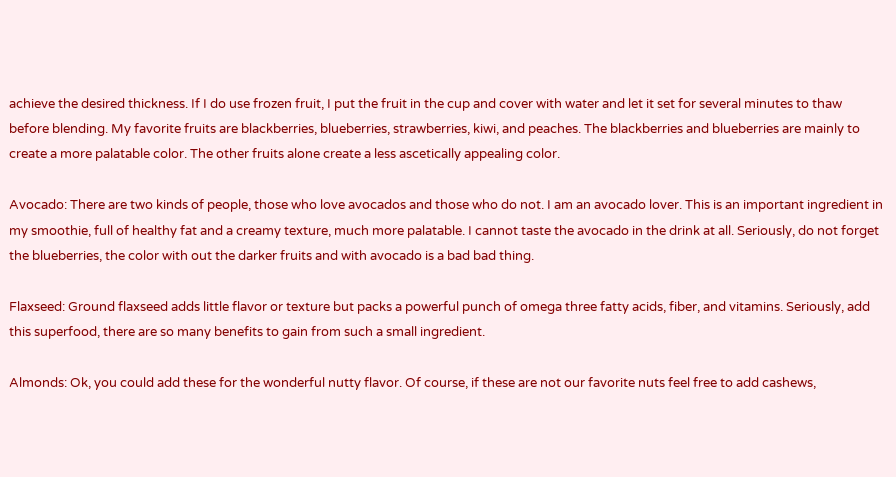achieve the desired thickness. If I do use frozen fruit, I put the fruit in the cup and cover with water and let it set for several minutes to thaw before blending. My favorite fruits are blackberries, blueberries, strawberries, kiwi, and peaches. The blackberries and blueberries are mainly to create a more palatable color. The other fruits alone create a less ascetically appealing color.

Avocado: There are two kinds of people, those who love avocados and those who do not. I am an avocado lover. This is an important ingredient in my smoothie, full of healthy fat and a creamy texture, much more palatable. I cannot taste the avocado in the drink at all. Seriously, do not forget the blueberries, the color with out the darker fruits and with avocado is a bad bad thing.

Flaxseed: Ground flaxseed adds little flavor or texture but packs a powerful punch of omega three fatty acids, fiber, and vitamins. Seriously, add this superfood, there are so many benefits to gain from such a small ingredient.

Almonds: Ok, you could add these for the wonderful nutty flavor. Of course, if these are not our favorite nuts feel free to add cashews,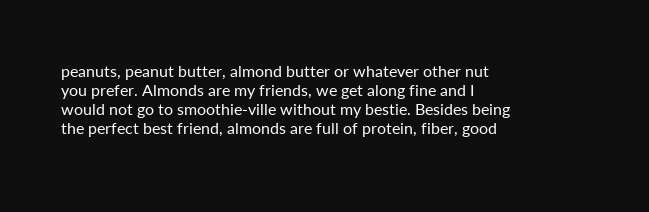peanuts, peanut butter, almond butter or whatever other nut you prefer. Almonds are my friends, we get along fine and I would not go to smoothie-ville without my bestie. Besides being the perfect best friend, almonds are full of protein, fiber, good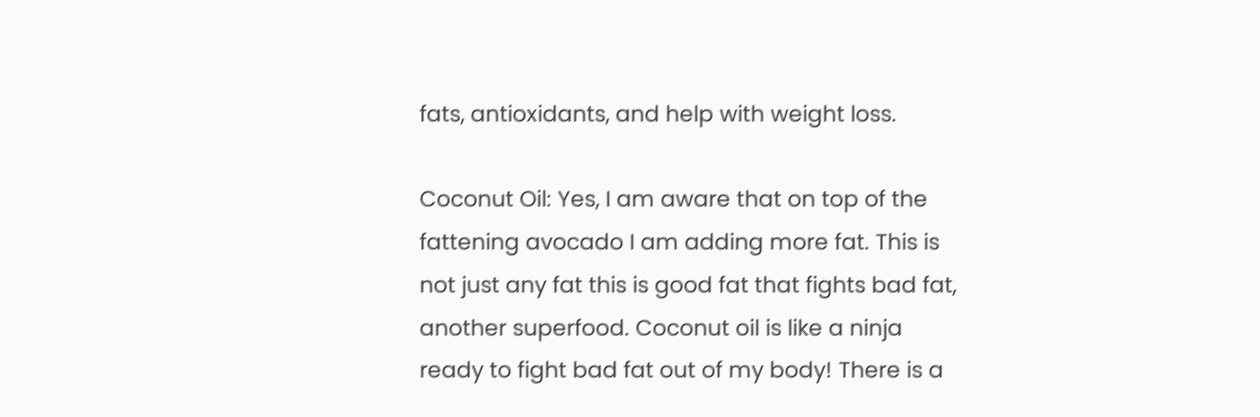fats, antioxidants, and help with weight loss.

Coconut Oil: Yes, I am aware that on top of the fattening avocado I am adding more fat. This is not just any fat this is good fat that fights bad fat, another superfood. Coconut oil is like a ninja ready to fight bad fat out of my body! There is a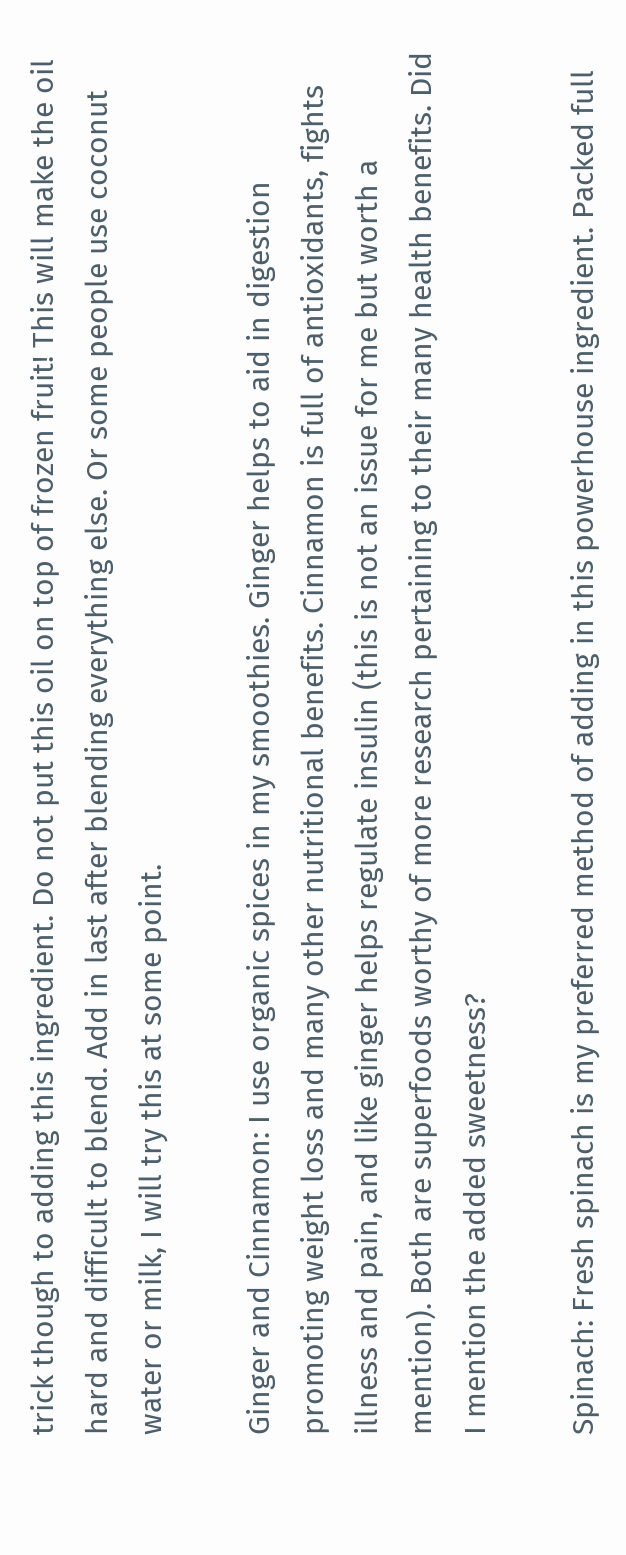trick though to adding this ingredient. Do not put this oil on top of frozen fruit! This will make the oil hard and difficult to blend. Add in last after blending everything else. Or some people use coconut water or milk, I will try this at some point.

Ginger and Cinnamon: I use organic spices in my smoothies. Ginger helps to aid in digestion promoting weight loss and many other nutritional benefits. Cinnamon is full of antioxidants, fights illness and pain, and like ginger helps regulate insulin (this is not an issue for me but worth a mention). Both are superfoods worthy of more research pertaining to their many health benefits. Did I mention the added sweetness?

Spinach: Fresh spinach is my preferred method of adding in this powerhouse ingredient. Packed full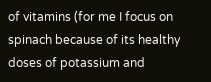of vitamins (for me I focus on spinach because of its healthy doses of potassium and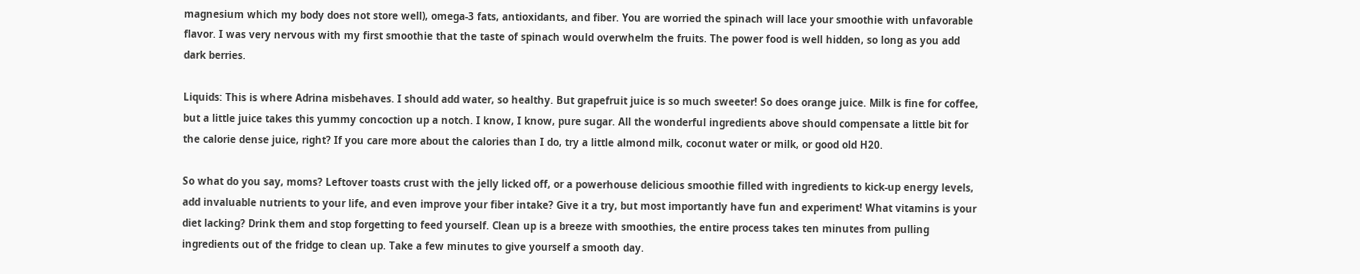magnesium which my body does not store well), omega-3 fats, antioxidants, and fiber. You are worried the spinach will lace your smoothie with unfavorable flavor. I was very nervous with my first smoothie that the taste of spinach would overwhelm the fruits. The power food is well hidden, so long as you add dark berries.

Liquids: This is where Adrina misbehaves. I should add water, so healthy. But grapefruit juice is so much sweeter! So does orange juice. Milk is fine for coffee, but a little juice takes this yummy concoction up a notch. I know, I know, pure sugar. All the wonderful ingredients above should compensate a little bit for the calorie dense juice, right? If you care more about the calories than I do, try a little almond milk, coconut water or milk, or good old H20.

So what do you say, moms? Leftover toasts crust with the jelly licked off, or a powerhouse delicious smoothie filled with ingredients to kick-up energy levels, add invaluable nutrients to your life, and even improve your fiber intake? Give it a try, but most importantly have fun and experiment! What vitamins is your diet lacking? Drink them and stop forgetting to feed yourself. Clean up is a breeze with smoothies, the entire process takes ten minutes from pulling ingredients out of the fridge to clean up. Take a few minutes to give yourself a smooth day.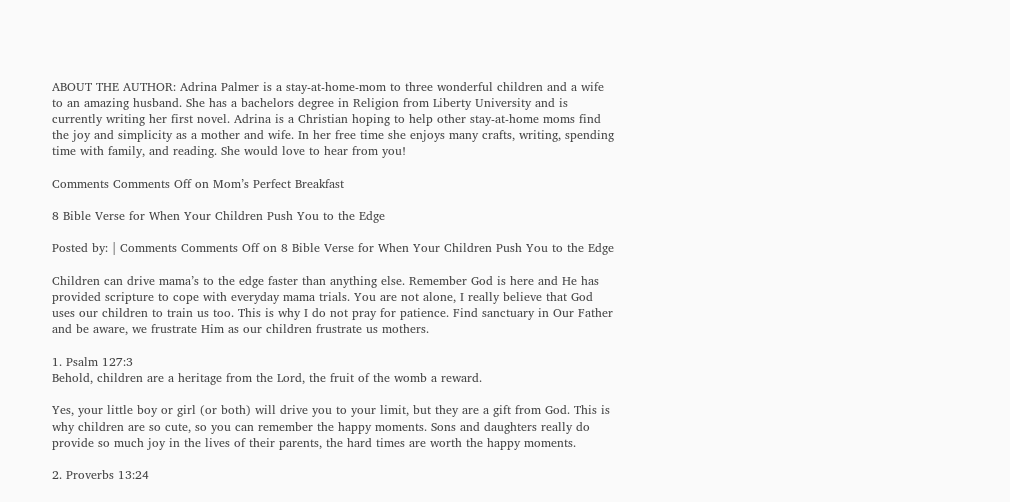ABOUT THE AUTHOR: Adrina Palmer is a stay-at-home-mom to three wonderful children and a wife to an amazing husband. She has a bachelors degree in Religion from Liberty University and is currently writing her first novel. Adrina is a Christian hoping to help other stay-at-home moms find the joy and simplicity as a mother and wife. In her free time she enjoys many crafts, writing, spending time with family, and reading. She would love to hear from you!

Comments Comments Off on Mom’s Perfect Breakfast

8 Bible Verse for When Your Children Push You to the Edge

Posted by: | Comments Comments Off on 8 Bible Verse for When Your Children Push You to the Edge

Children can drive mama’s to the edge faster than anything else. Remember God is here and He has provided scripture to cope with everyday mama trials. You are not alone, I really believe that God uses our children to train us too. This is why I do not pray for patience. Find sanctuary in Our Father and be aware, we frustrate Him as our children frustrate us mothers.

1. Psalm 127:3
Behold, children are a heritage from the Lord, the fruit of the womb a reward.

Yes, your little boy or girl (or both) will drive you to your limit, but they are a gift from God. This is why children are so cute, so you can remember the happy moments. Sons and daughters really do provide so much joy in the lives of their parents, the hard times are worth the happy moments.

2. Proverbs 13:24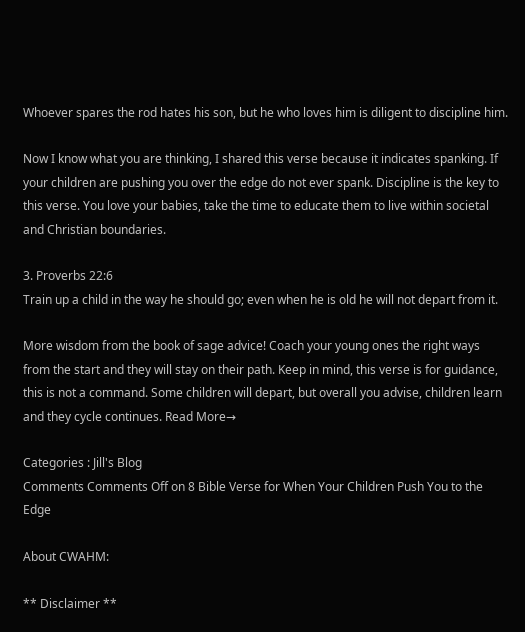Whoever spares the rod hates his son, but he who loves him is diligent to discipline him.

Now I know what you are thinking, I shared this verse because it indicates spanking. If your children are pushing you over the edge do not ever spank. Discipline is the key to this verse. You love your babies, take the time to educate them to live within societal and Christian boundaries.

3. Proverbs 22:6
Train up a child in the way he should go; even when he is old he will not depart from it.

More wisdom from the book of sage advice! Coach your young ones the right ways from the start and they will stay on their path. Keep in mind, this verse is for guidance, this is not a command. Some children will depart, but overall you advise, children learn and they cycle continues. Read More→

Categories : Jill's Blog
Comments Comments Off on 8 Bible Verse for When Your Children Push You to the Edge

About CWAHM:

** Disclaimer **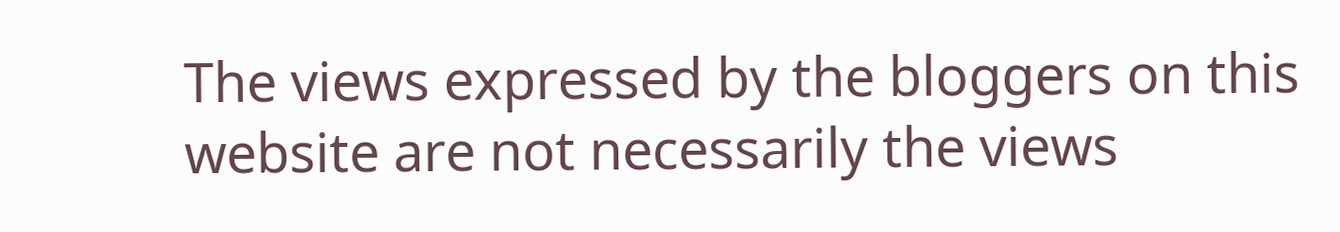The views expressed by the bloggers on this website are not necessarily the views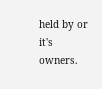held by or it's owners.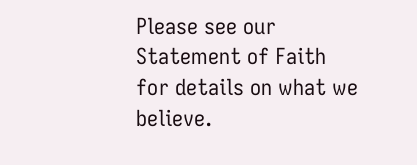Please see our Statement of Faith for details on what we believe.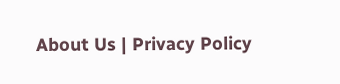About Us | Privacy Policy